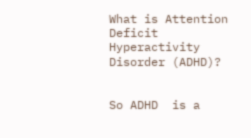What is Attention Deficit Hyperactivity Disorder (ADHD)?


So ADHD  is a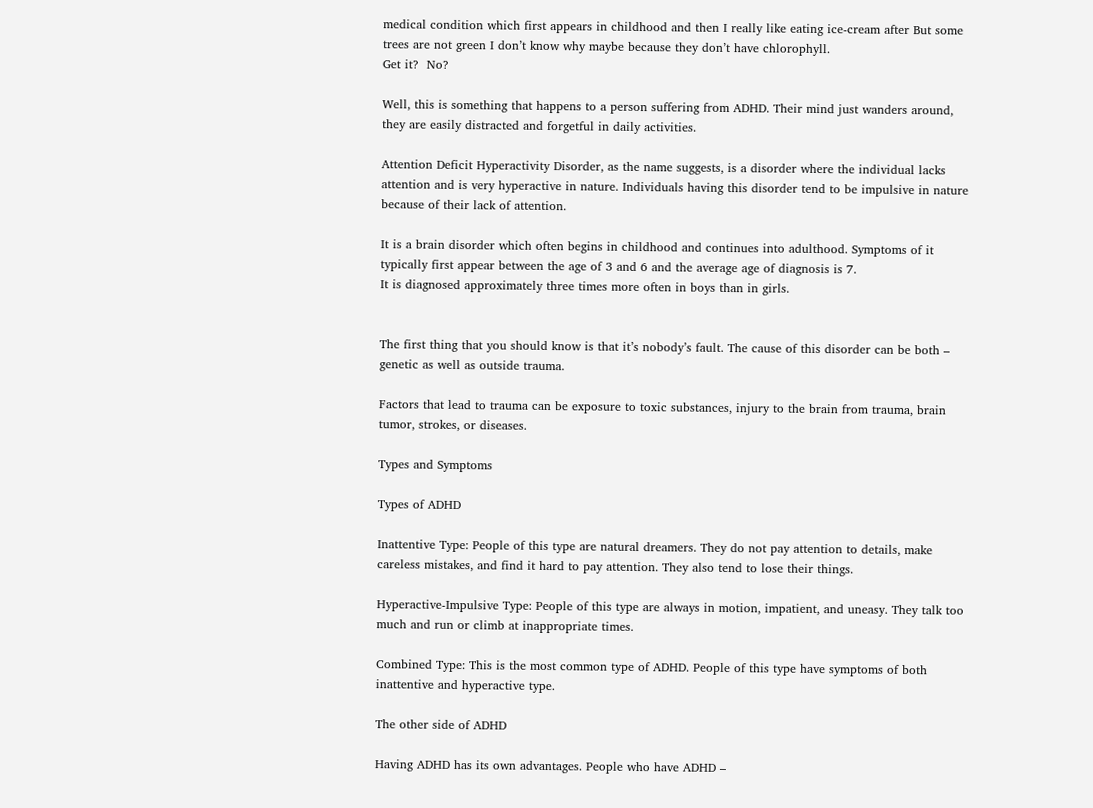medical condition which first appears in childhood and then I really like eating ice-cream after But some trees are not green I don’t know why maybe because they don’t have chlorophyll.
Get it?  No?

Well, this is something that happens to a person suffering from ADHD. Their mind just wanders around, they are easily distracted and forgetful in daily activities.

Attention Deficit Hyperactivity Disorder, as the name suggests, is a disorder where the individual lacks attention and is very hyperactive in nature. Individuals having this disorder tend to be impulsive in nature because of their lack of attention.

It is a brain disorder which often begins in childhood and continues into adulthood. Symptoms of it typically first appear between the age of 3 and 6 and the average age of diagnosis is 7.
It is diagnosed approximately three times more often in boys than in girls.


The first thing that you should know is that it’s nobody’s fault. The cause of this disorder can be both – genetic as well as outside trauma.

Factors that lead to trauma can be exposure to toxic substances, injury to the brain from trauma, brain tumor, strokes, or diseases.

Types and Symptoms

Types of ADHD

Inattentive Type: People of this type are natural dreamers. They do not pay attention to details, make careless mistakes, and find it hard to pay attention. They also tend to lose their things.

Hyperactive-Impulsive Type: People of this type are always in motion, impatient, and uneasy. They talk too much and run or climb at inappropriate times.

Combined Type: This is the most common type of ADHD. People of this type have symptoms of both inattentive and hyperactive type.

The other side of ADHD

Having ADHD has its own advantages. People who have ADHD –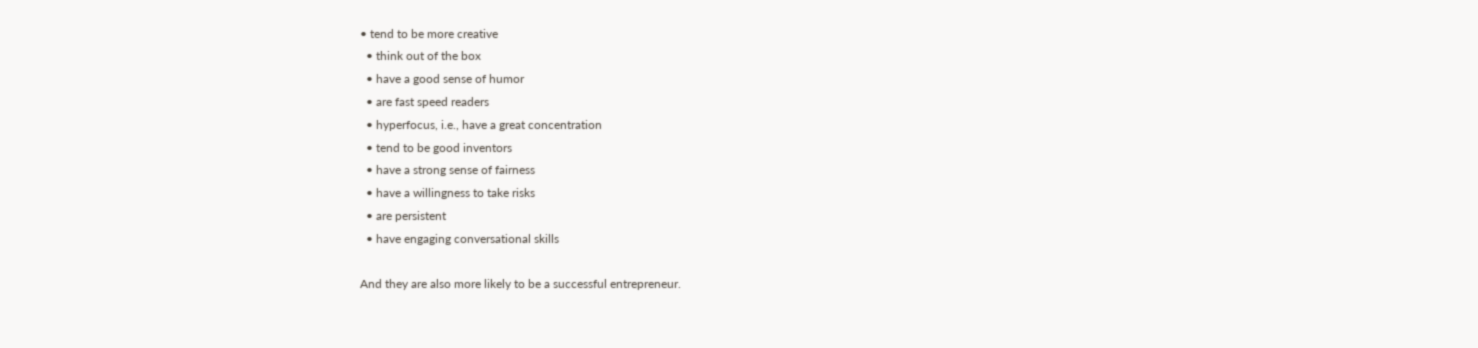• tend to be more creative
  • think out of the box
  • have a good sense of humor
  • are fast speed readers
  • hyperfocus, i.e., have a great concentration
  • tend to be good inventors
  • have a strong sense of fairness
  • have a willingness to take risks
  • are persistent
  • have engaging conversational skills

And they are also more likely to be a successful entrepreneur.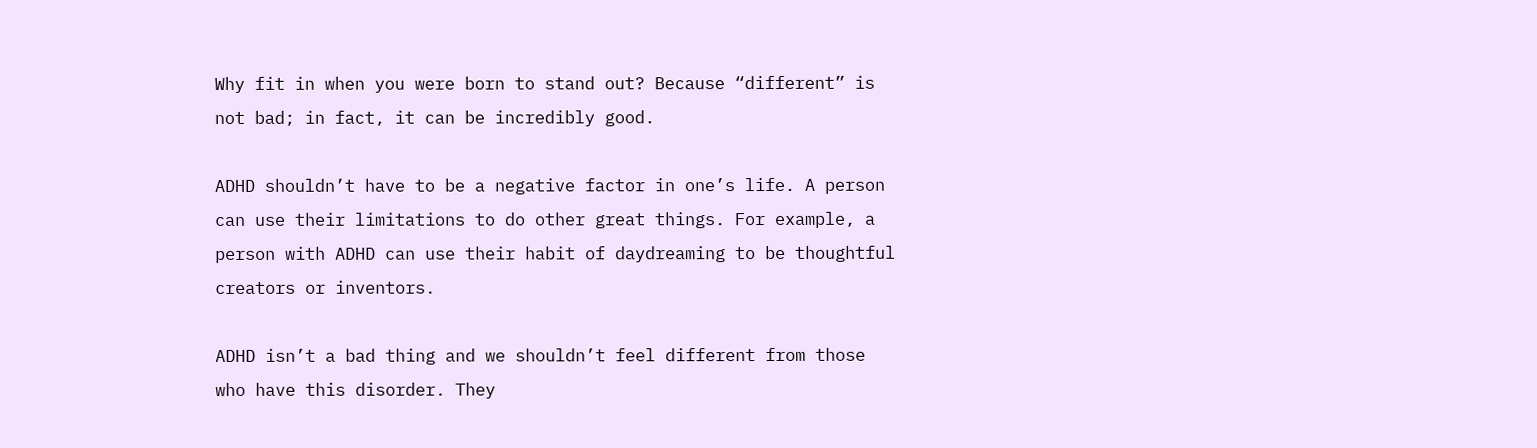Why fit in when you were born to stand out? Because “different” is not bad; in fact, it can be incredibly good.

ADHD shouldn’t have to be a negative factor in one’s life. A person can use their limitations to do other great things. For example, a person with ADHD can use their habit of daydreaming to be thoughtful creators or inventors.

ADHD isn’t a bad thing and we shouldn’t feel different from those who have this disorder. They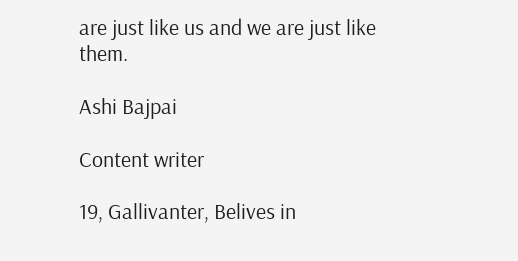are just like us and we are just like them.

Ashi Bajpai

Content writer

19, Gallivanter, Belives in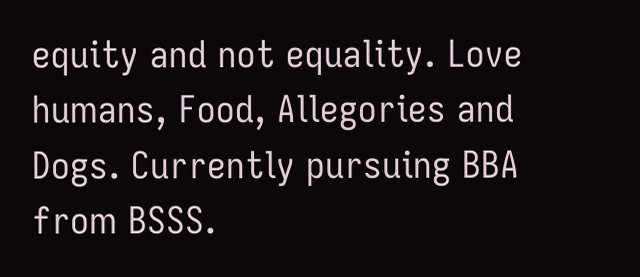equity and not equality. Love humans, Food, Allegories and Dogs. Currently pursuing BBA from BSSS.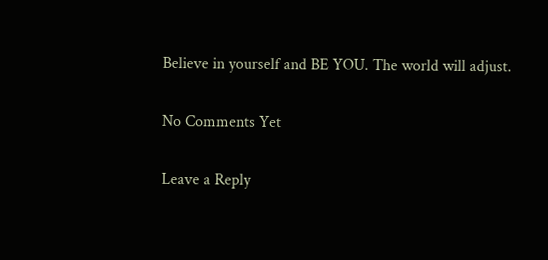Believe in yourself and BE YOU. The world will adjust.

No Comments Yet

Leave a Reply